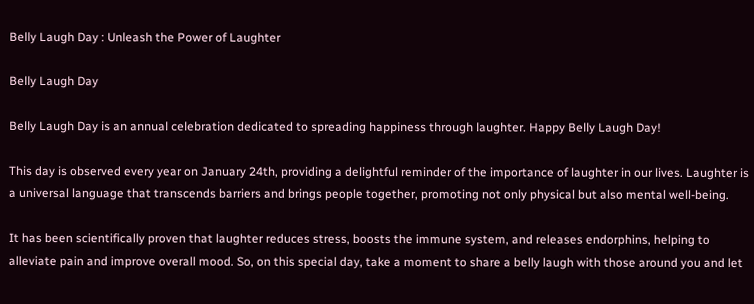Belly Laugh Day : Unleash the Power of Laughter

Belly Laugh Day

Belly Laugh Day is an annual celebration dedicated to spreading happiness through laughter. Happy Belly Laugh Day!

This day is observed every year on January 24th, providing a delightful reminder of the importance of laughter in our lives. Laughter is a universal language that transcends barriers and brings people together, promoting not only physical but also mental well-being.

It has been scientifically proven that laughter reduces stress, boosts the immune system, and releases endorphins, helping to alleviate pain and improve overall mood. So, on this special day, take a moment to share a belly laugh with those around you and let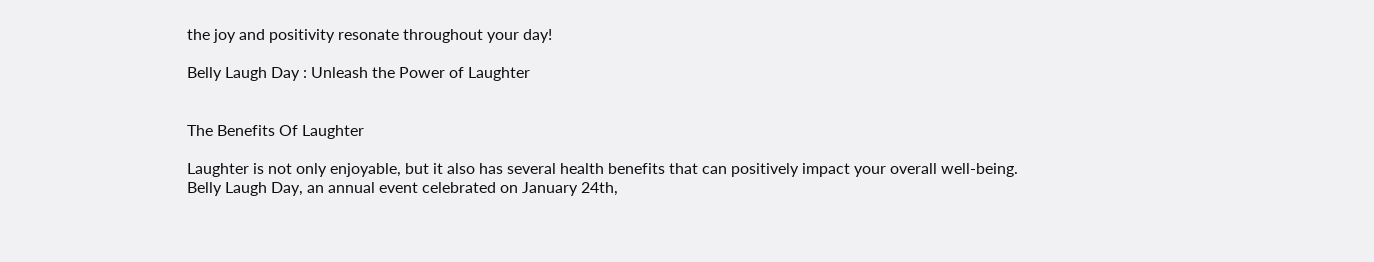the joy and positivity resonate throughout your day!

Belly Laugh Day : Unleash the Power of Laughter


The Benefits Of Laughter

Laughter is not only enjoyable, but it also has several health benefits that can positively impact your overall well-being. Belly Laugh Day, an annual event celebrated on January 24th,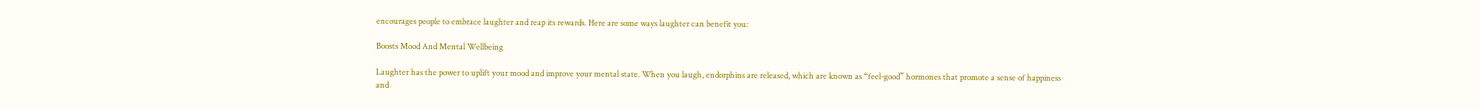encourages people to embrace laughter and reap its rewards. Here are some ways laughter can benefit you:

Boosts Mood And Mental Wellbeing

Laughter has the power to uplift your mood and improve your mental state. When you laugh, endorphins are released, which are known as “feel-good” hormones that promote a sense of happiness and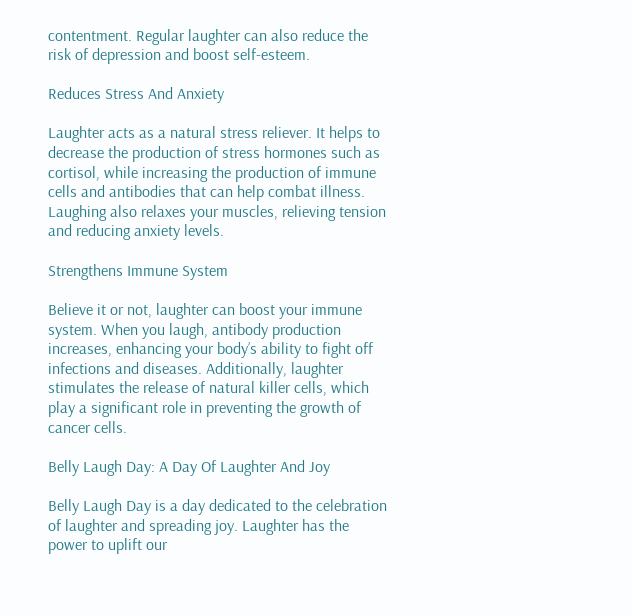contentment. Regular laughter can also reduce the risk of depression and boost self-esteem.

Reduces Stress And Anxiety

Laughter acts as a natural stress reliever. It helps to decrease the production of stress hormones such as cortisol, while increasing the production of immune cells and antibodies that can help combat illness. Laughing also relaxes your muscles, relieving tension and reducing anxiety levels.

Strengthens Immune System

Believe it or not, laughter can boost your immune system. When you laugh, antibody production increases, enhancing your body’s ability to fight off infections and diseases. Additionally, laughter stimulates the release of natural killer cells, which play a significant role in preventing the growth of cancer cells.

Belly Laugh Day: A Day Of Laughter And Joy

Belly Laugh Day is a day dedicated to the celebration of laughter and spreading joy. Laughter has the power to uplift our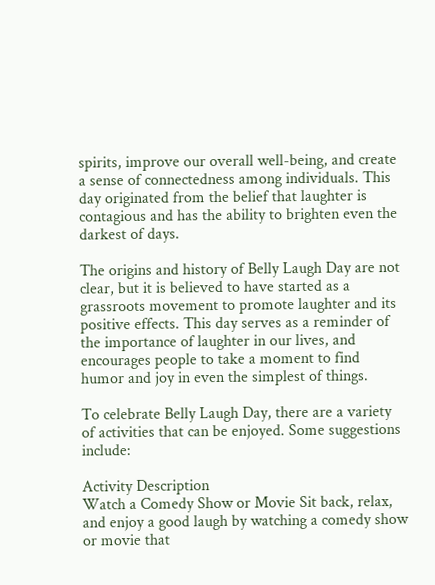spirits, improve our overall well-being, and create a sense of connectedness among individuals. This day originated from the belief that laughter is contagious and has the ability to brighten even the darkest of days.

The origins and history of Belly Laugh Day are not clear, but it is believed to have started as a grassroots movement to promote laughter and its positive effects. This day serves as a reminder of the importance of laughter in our lives, and encourages people to take a moment to find humor and joy in even the simplest of things.

To celebrate Belly Laugh Day, there are a variety of activities that can be enjoyed. Some suggestions include:

Activity Description
Watch a Comedy Show or Movie Sit back, relax, and enjoy a good laugh by watching a comedy show or movie that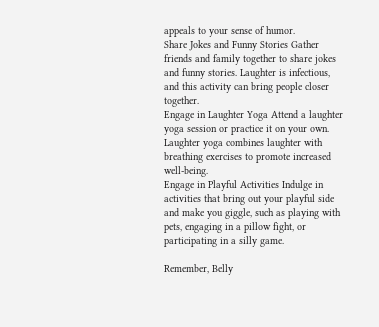appeals to your sense of humor.
Share Jokes and Funny Stories Gather friends and family together to share jokes and funny stories. Laughter is infectious, and this activity can bring people closer together.
Engage in Laughter Yoga Attend a laughter yoga session or practice it on your own. Laughter yoga combines laughter with breathing exercises to promote increased well-being.
Engage in Playful Activities Indulge in activities that bring out your playful side and make you giggle, such as playing with pets, engaging in a pillow fight, or participating in a silly game.

Remember, Belly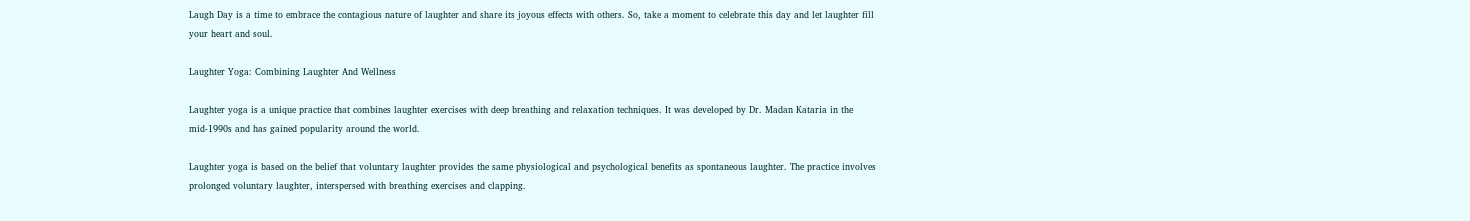Laugh Day is a time to embrace the contagious nature of laughter and share its joyous effects with others. So, take a moment to celebrate this day and let laughter fill your heart and soul.

Laughter Yoga: Combining Laughter And Wellness

Laughter yoga is a unique practice that combines laughter exercises with deep breathing and relaxation techniques. It was developed by Dr. Madan Kataria in the mid-1990s and has gained popularity around the world.

Laughter yoga is based on the belief that voluntary laughter provides the same physiological and psychological benefits as spontaneous laughter. The practice involves prolonged voluntary laughter, interspersed with breathing exercises and clapping.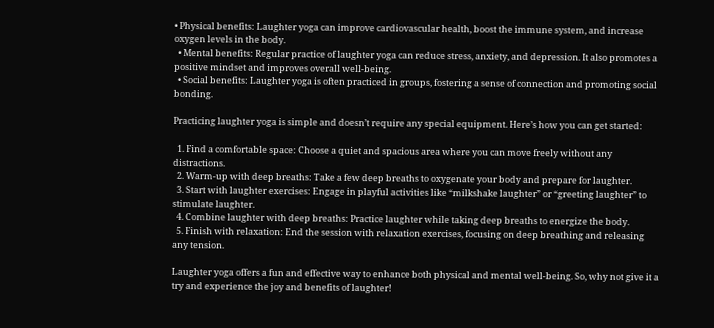• Physical benefits: Laughter yoga can improve cardiovascular health, boost the immune system, and increase oxygen levels in the body.
  • Mental benefits: Regular practice of laughter yoga can reduce stress, anxiety, and depression. It also promotes a positive mindset and improves overall well-being.
  • Social benefits: Laughter yoga is often practiced in groups, fostering a sense of connection and promoting social bonding.

Practicing laughter yoga is simple and doesn’t require any special equipment. Here’s how you can get started:

  1. Find a comfortable space: Choose a quiet and spacious area where you can move freely without any distractions.
  2. Warm-up with deep breaths: Take a few deep breaths to oxygenate your body and prepare for laughter.
  3. Start with laughter exercises: Engage in playful activities like “milkshake laughter” or “greeting laughter” to stimulate laughter.
  4. Combine laughter with deep breaths: Practice laughter while taking deep breaths to energize the body.
  5. Finish with relaxation: End the session with relaxation exercises, focusing on deep breathing and releasing any tension.

Laughter yoga offers a fun and effective way to enhance both physical and mental well-being. So, why not give it a try and experience the joy and benefits of laughter!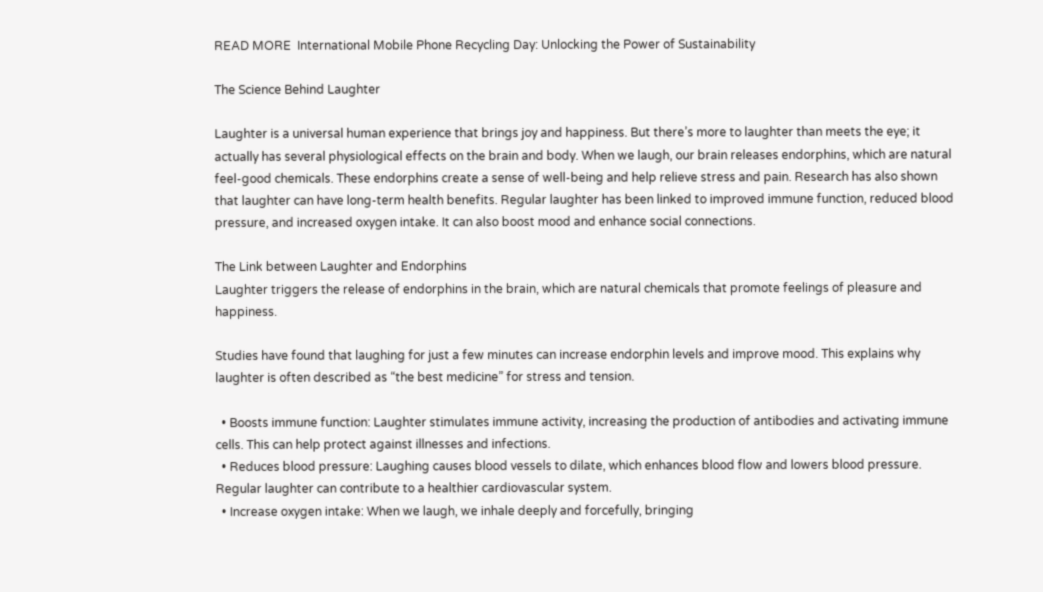READ MORE  International Mobile Phone Recycling Day: Unlocking the Power of Sustainability

The Science Behind Laughter

Laughter is a universal human experience that brings joy and happiness. But there’s more to laughter than meets the eye; it actually has several physiological effects on the brain and body. When we laugh, our brain releases endorphins, which are natural feel-good chemicals. These endorphins create a sense of well-being and help relieve stress and pain. Research has also shown that laughter can have long-term health benefits. Regular laughter has been linked to improved immune function, reduced blood pressure, and increased oxygen intake. It can also boost mood and enhance social connections.

The Link between Laughter and Endorphins
Laughter triggers the release of endorphins in the brain, which are natural chemicals that promote feelings of pleasure and happiness.

Studies have found that laughing for just a few minutes can increase endorphin levels and improve mood. This explains why laughter is often described as “the best medicine” for stress and tension.

  • Boosts immune function: Laughter stimulates immune activity, increasing the production of antibodies and activating immune cells. This can help protect against illnesses and infections.
  • Reduces blood pressure: Laughing causes blood vessels to dilate, which enhances blood flow and lowers blood pressure. Regular laughter can contribute to a healthier cardiovascular system.
  • Increase oxygen intake: When we laugh, we inhale deeply and forcefully, bringing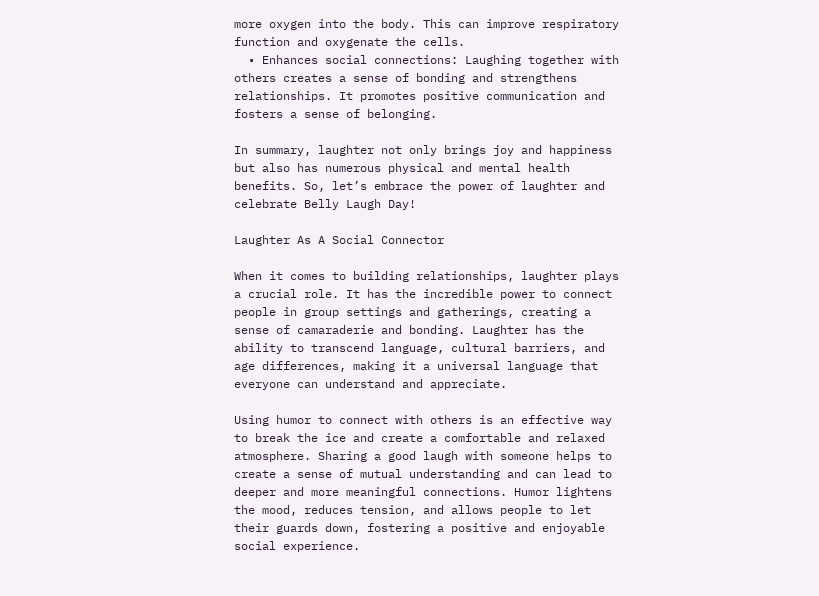more oxygen into the body. This can improve respiratory function and oxygenate the cells.
  • Enhances social connections: Laughing together with others creates a sense of bonding and strengthens relationships. It promotes positive communication and fosters a sense of belonging.

In summary, laughter not only brings joy and happiness but also has numerous physical and mental health benefits. So, let’s embrace the power of laughter and celebrate Belly Laugh Day!

Laughter As A Social Connector

When it comes to building relationships, laughter plays a crucial role. It has the incredible power to connect people in group settings and gatherings, creating a sense of camaraderie and bonding. Laughter has the ability to transcend language, cultural barriers, and age differences, making it a universal language that everyone can understand and appreciate.

Using humor to connect with others is an effective way to break the ice and create a comfortable and relaxed atmosphere. Sharing a good laugh with someone helps to create a sense of mutual understanding and can lead to deeper and more meaningful connections. Humor lightens the mood, reduces tension, and allows people to let their guards down, fostering a positive and enjoyable social experience.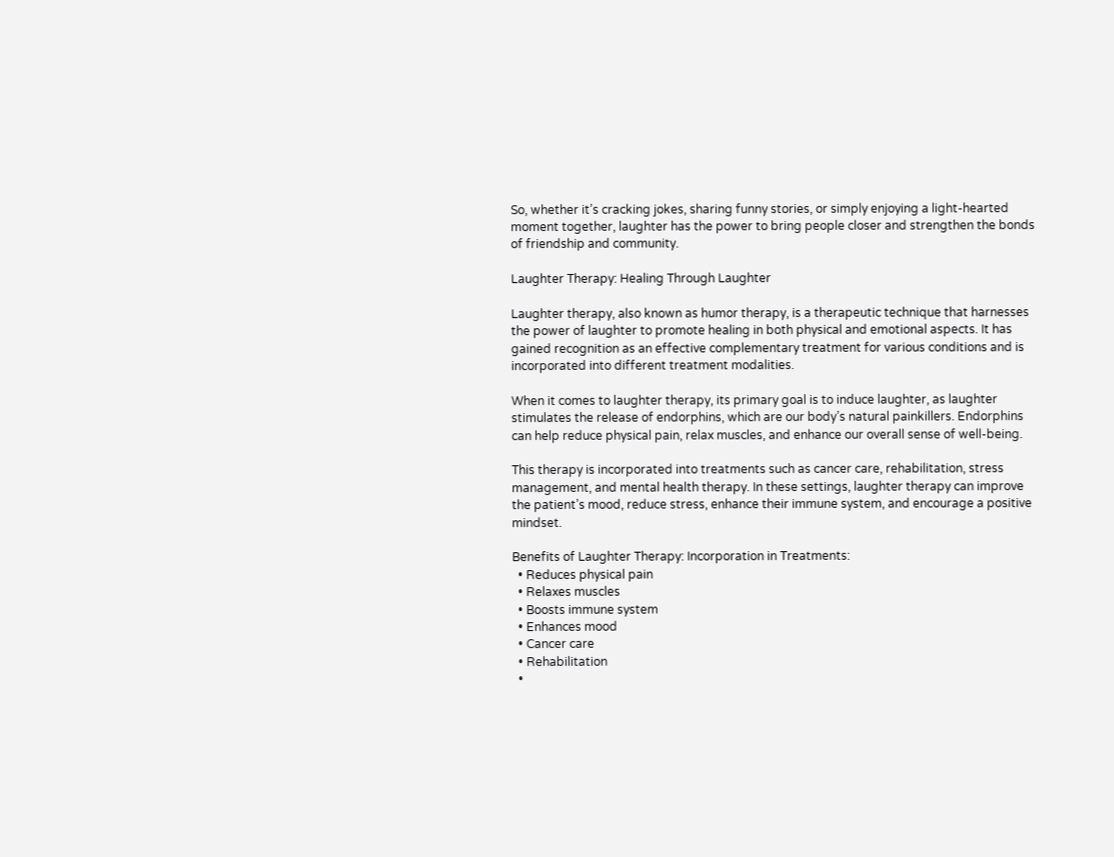So, whether it’s cracking jokes, sharing funny stories, or simply enjoying a light-hearted moment together, laughter has the power to bring people closer and strengthen the bonds of friendship and community.

Laughter Therapy: Healing Through Laughter

Laughter therapy, also known as humor therapy, is a therapeutic technique that harnesses the power of laughter to promote healing in both physical and emotional aspects. It has gained recognition as an effective complementary treatment for various conditions and is incorporated into different treatment modalities.

When it comes to laughter therapy, its primary goal is to induce laughter, as laughter stimulates the release of endorphins, which are our body’s natural painkillers. Endorphins can help reduce physical pain, relax muscles, and enhance our overall sense of well-being.

This therapy is incorporated into treatments such as cancer care, rehabilitation, stress management, and mental health therapy. In these settings, laughter therapy can improve the patient’s mood, reduce stress, enhance their immune system, and encourage a positive mindset.

Benefits of Laughter Therapy: Incorporation in Treatments:
  • Reduces physical pain
  • Relaxes muscles
  • Boosts immune system
  • Enhances mood
  • Cancer care
  • Rehabilitation
  •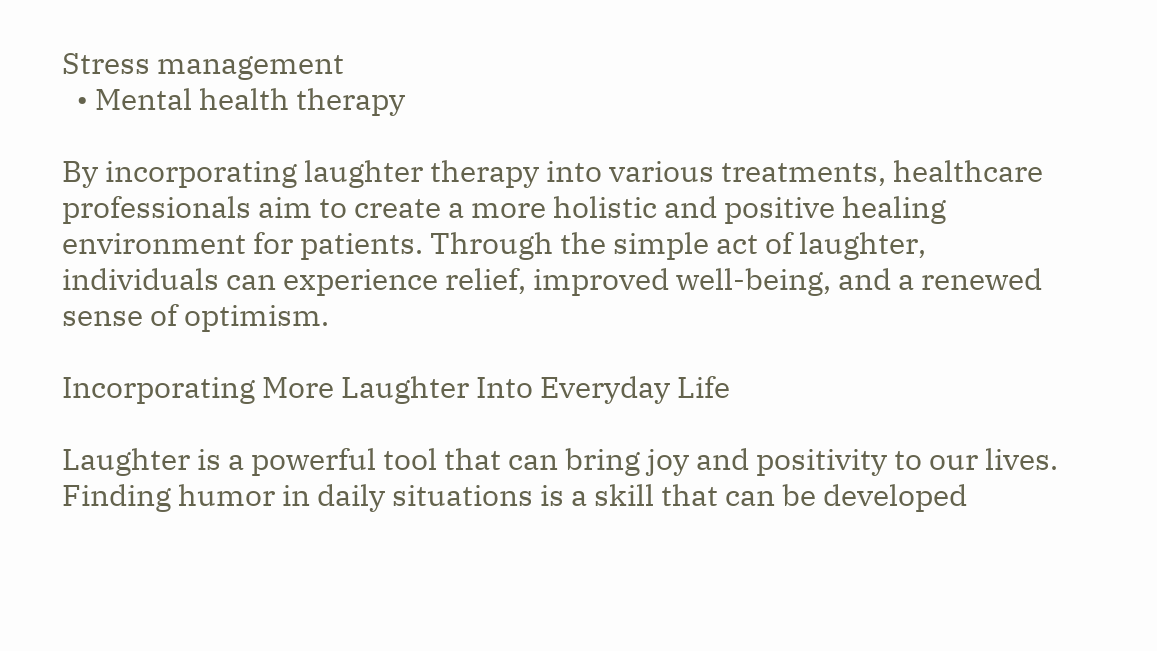Stress management
  • Mental health therapy

By incorporating laughter therapy into various treatments, healthcare professionals aim to create a more holistic and positive healing environment for patients. Through the simple act of laughter, individuals can experience relief, improved well-being, and a renewed sense of optimism.

Incorporating More Laughter Into Everyday Life

Laughter is a powerful tool that can bring joy and positivity to our lives. Finding humor in daily situations is a skill that can be developed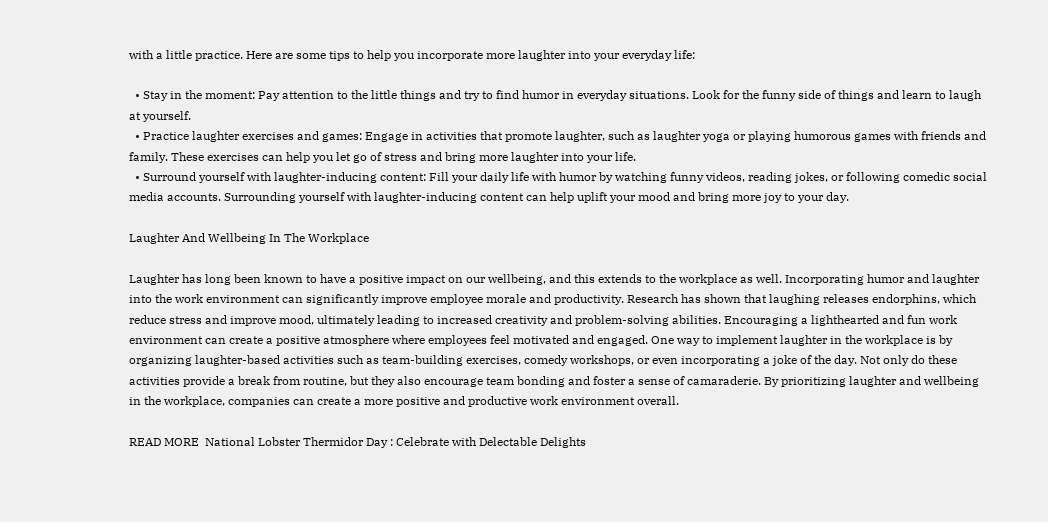with a little practice. Here are some tips to help you incorporate more laughter into your everyday life:

  • Stay in the moment: Pay attention to the little things and try to find humor in everyday situations. Look for the funny side of things and learn to laugh at yourself.
  • Practice laughter exercises and games: Engage in activities that promote laughter, such as laughter yoga or playing humorous games with friends and family. These exercises can help you let go of stress and bring more laughter into your life.
  • Surround yourself with laughter-inducing content: Fill your daily life with humor by watching funny videos, reading jokes, or following comedic social media accounts. Surrounding yourself with laughter-inducing content can help uplift your mood and bring more joy to your day.

Laughter And Wellbeing In The Workplace

Laughter has long been known to have a positive impact on our wellbeing, and this extends to the workplace as well. Incorporating humor and laughter into the work environment can significantly improve employee morale and productivity. Research has shown that laughing releases endorphins, which reduce stress and improve mood, ultimately leading to increased creativity and problem-solving abilities. Encouraging a lighthearted and fun work environment can create a positive atmosphere where employees feel motivated and engaged. One way to implement laughter in the workplace is by organizing laughter-based activities such as team-building exercises, comedy workshops, or even incorporating a joke of the day. Not only do these activities provide a break from routine, but they also encourage team bonding and foster a sense of camaraderie. By prioritizing laughter and wellbeing in the workplace, companies can create a more positive and productive work environment overall.

READ MORE  National Lobster Thermidor Day : Celebrate with Delectable Delights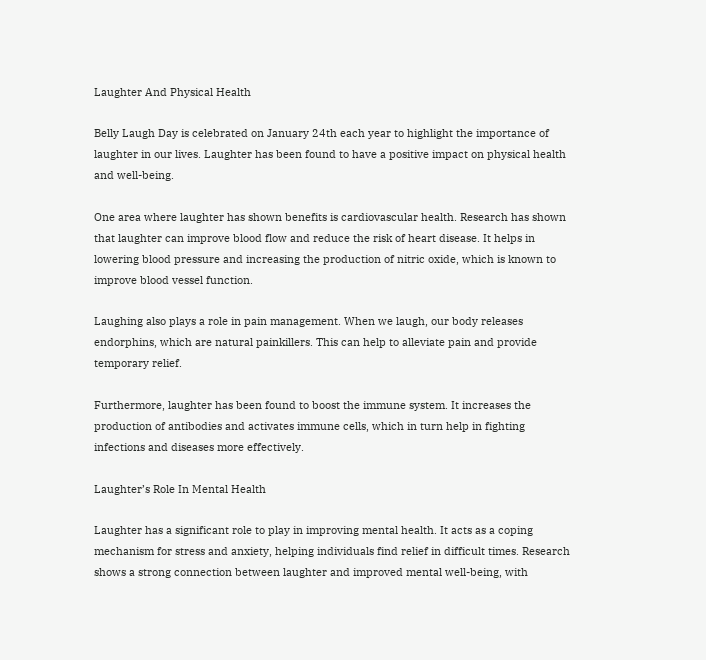Laughter And Physical Health

Belly Laugh Day is celebrated on January 24th each year to highlight the importance of laughter in our lives. Laughter has been found to have a positive impact on physical health and well-being.

One area where laughter has shown benefits is cardiovascular health. Research has shown that laughter can improve blood flow and reduce the risk of heart disease. It helps in lowering blood pressure and increasing the production of nitric oxide, which is known to improve blood vessel function.

Laughing also plays a role in pain management. When we laugh, our body releases endorphins, which are natural painkillers. This can help to alleviate pain and provide temporary relief.

Furthermore, laughter has been found to boost the immune system. It increases the production of antibodies and activates immune cells, which in turn help in fighting infections and diseases more effectively.

Laughter’s Role In Mental Health

Laughter has a significant role to play in improving mental health. It acts as a coping mechanism for stress and anxiety, helping individuals find relief in difficult times. Research shows a strong connection between laughter and improved mental well-being, with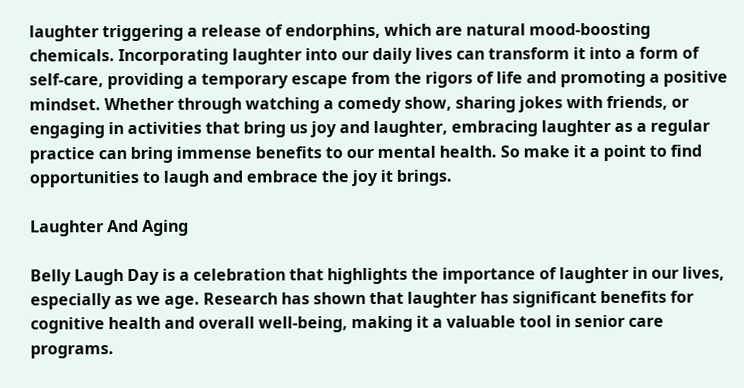laughter triggering a release of endorphins, which are natural mood-boosting chemicals. Incorporating laughter into our daily lives can transform it into a form of self-care, providing a temporary escape from the rigors of life and promoting a positive mindset. Whether through watching a comedy show, sharing jokes with friends, or engaging in activities that bring us joy and laughter, embracing laughter as a regular practice can bring immense benefits to our mental health. So make it a point to find opportunities to laugh and embrace the joy it brings.

Laughter And Aging

Belly Laugh Day is a celebration that highlights the importance of laughter in our lives, especially as we age. Research has shown that laughter has significant benefits for cognitive health and overall well-being, making it a valuable tool in senior care programs.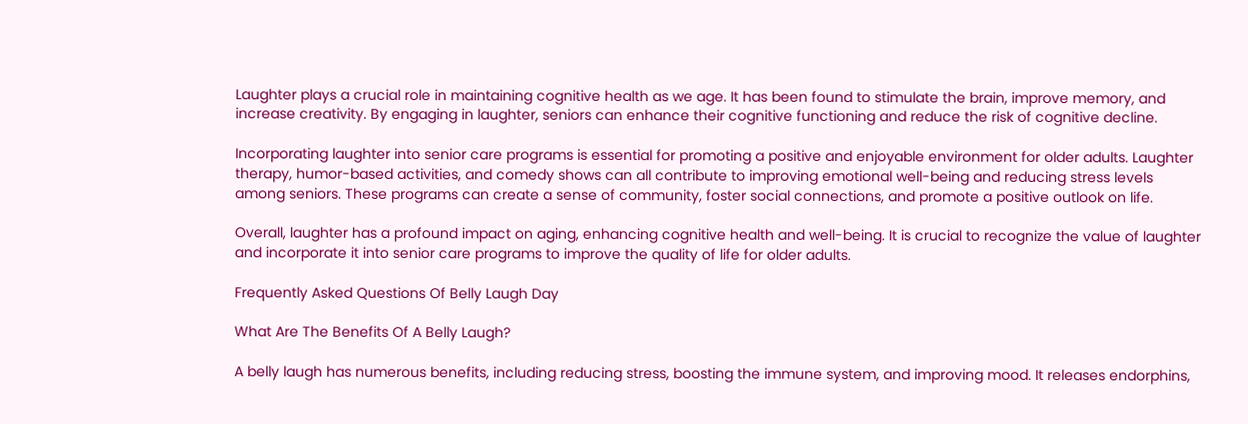Laughter plays a crucial role in maintaining cognitive health as we age. It has been found to stimulate the brain, improve memory, and increase creativity. By engaging in laughter, seniors can enhance their cognitive functioning and reduce the risk of cognitive decline.

Incorporating laughter into senior care programs is essential for promoting a positive and enjoyable environment for older adults. Laughter therapy, humor-based activities, and comedy shows can all contribute to improving emotional well-being and reducing stress levels among seniors. These programs can create a sense of community, foster social connections, and promote a positive outlook on life.

Overall, laughter has a profound impact on aging, enhancing cognitive health and well-being. It is crucial to recognize the value of laughter and incorporate it into senior care programs to improve the quality of life for older adults.

Frequently Asked Questions Of Belly Laugh Day

What Are The Benefits Of A Belly Laugh?

A belly laugh has numerous benefits, including reducing stress, boosting the immune system, and improving mood. It releases endorphins,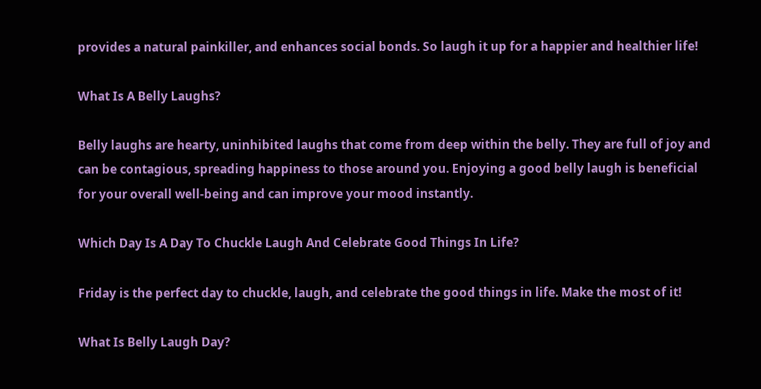provides a natural painkiller, and enhances social bonds. So laugh it up for a happier and healthier life!

What Is A Belly Laughs?

Belly laughs are hearty, uninhibited laughs that come from deep within the belly. They are full of joy and can be contagious, spreading happiness to those around you. Enjoying a good belly laugh is beneficial for your overall well-being and can improve your mood instantly.

Which Day Is A Day To Chuckle Laugh And Celebrate Good Things In Life?

Friday is the perfect day to chuckle, laugh, and celebrate the good things in life. Make the most of it!

What Is Belly Laugh Day?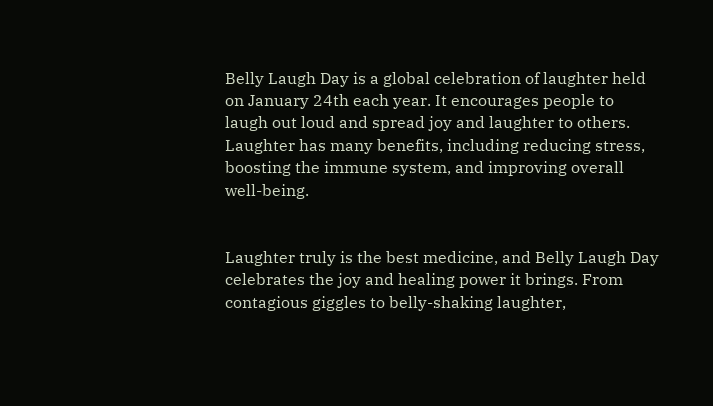Belly Laugh Day is a global celebration of laughter held on January 24th each year. It encourages people to laugh out loud and spread joy and laughter to others. Laughter has many benefits, including reducing stress, boosting the immune system, and improving overall well-being.


Laughter truly is the best medicine, and Belly Laugh Day celebrates the joy and healing power it brings. From contagious giggles to belly-shaking laughter,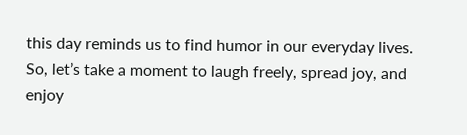this day reminds us to find humor in our everyday lives. So, let’s take a moment to laugh freely, spread joy, and enjoy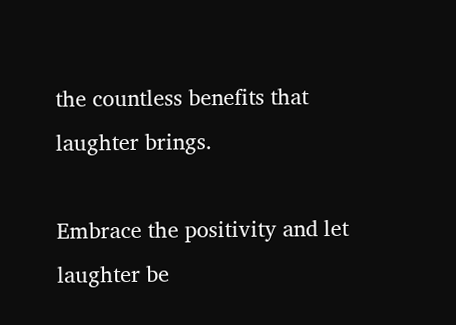the countless benefits that laughter brings.

Embrace the positivity and let laughter be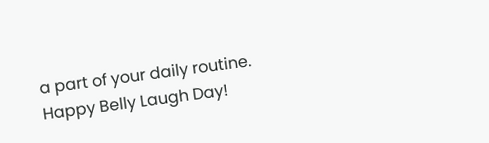a part of your daily routine. Happy Belly Laugh Day!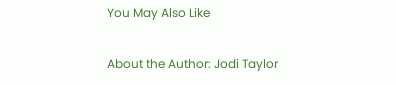You May Also Like

About the Author: Jodi Taylor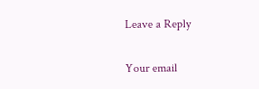Leave a Reply

Your email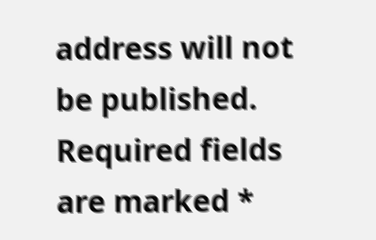address will not be published. Required fields are marked *